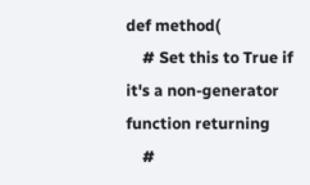def method(
    # Set this to True if it's a non-generator function returning
    #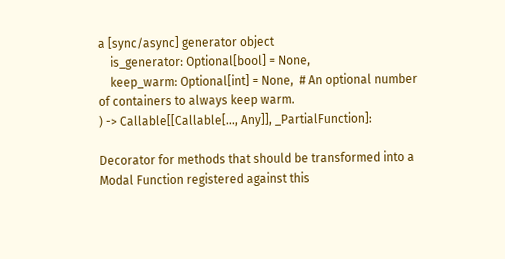a [sync/async] generator object
    is_generator: Optional[bool] = None,
    keep_warm: Optional[int] = None,  # An optional number of containers to always keep warm.
) -> Callable[[Callable[..., Any]], _PartialFunction]:

Decorator for methods that should be transformed into a Modal Function registered against this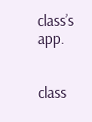class’s app.


class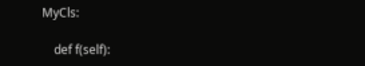MyCls:

    def f(self):